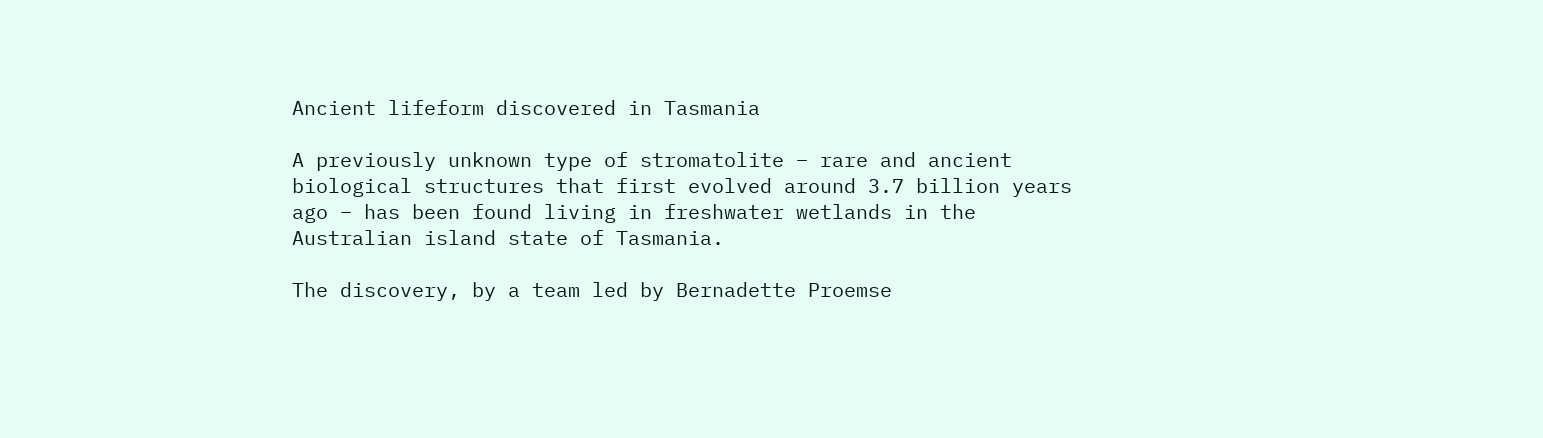Ancient lifeform discovered in Tasmania

A previously unknown type of stromatolite – rare and ancient biological structures that first evolved around 3.7 billion years ago – has been found living in freshwater wetlands in the Australian island state of Tasmania.

The discovery, by a team led by Bernadette Proemse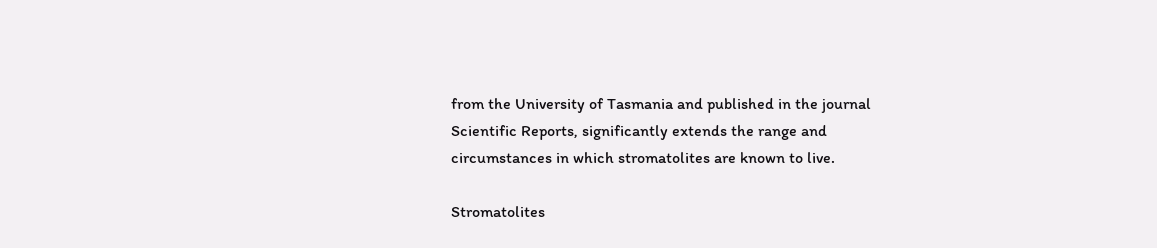from the University of Tasmania and published in the journal Scientific Reports, significantly extends the range and circumstances in which stromatolites are known to live.

Stromatolites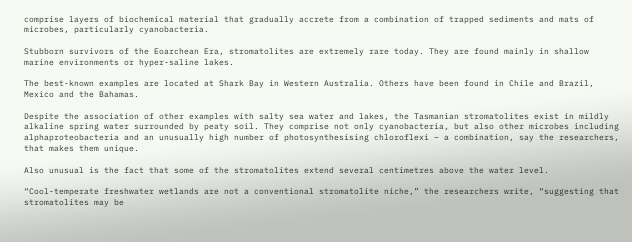comprise layers of biochemical material that gradually accrete from a combination of trapped sediments and mats of microbes, particularly cyanobacteria.

Stubborn survivors of the Eoarchean Era, stromatolites are extremely rare today. They are found mainly in shallow marine environments or hyper-saline lakes.

The best-known examples are located at Shark Bay in Western Australia. Others have been found in Chile and Brazil, Mexico and the Bahamas.

Despite the association of other examples with salty sea water and lakes, the Tasmanian stromatolites exist in mildly alkaline spring water surrounded by peaty soil. They comprise not only cyanobacteria, but also other microbes including alphaproteobacteria and an unusually high number of photosynthesising chloroflexi – a combination, say the researchers, that makes them unique.

Also unusual is the fact that some of the stromatolites extend several centimetres above the water level.

“Cool-temperate freshwater wetlands are not a conventional stromatolite niche,” the researchers write, “suggesting that stromatolites may be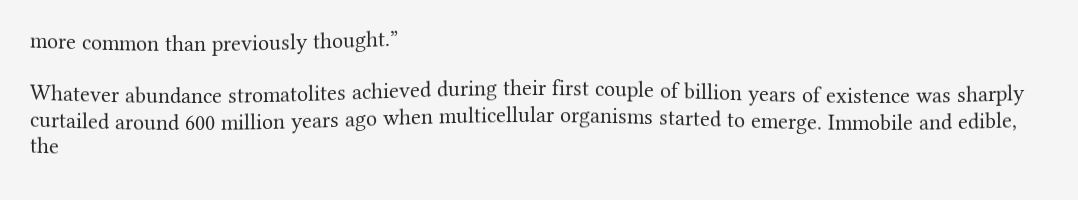more common than previously thought.”

Whatever abundance stromatolites achieved during their first couple of billion years of existence was sharply curtailed around 600 million years ago when multicellular organisms started to emerge. Immobile and edible, the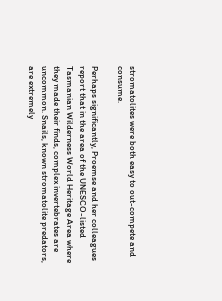stromatolites were both easy to out-compete and consume.

Perhaps significantly, Proemse and her colleagues report that in the area of the UNESCO-listed Tasmanian Wilderness World Heritage Area where they made their finds, complex invertebrates are uncommon. Snails, known stromatolite predators, are extremely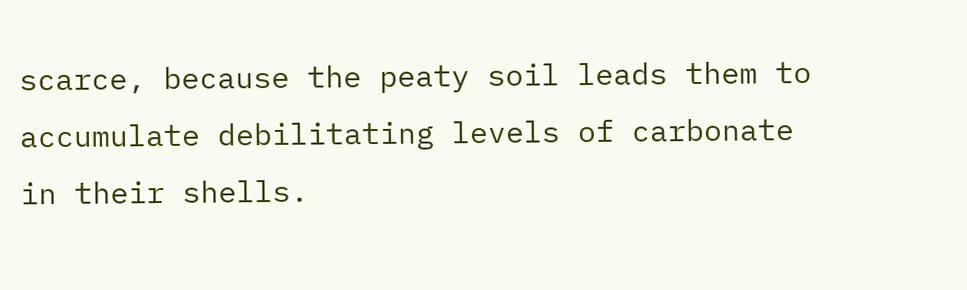scarce, because the peaty soil leads them to accumulate debilitating levels of carbonate in their shells.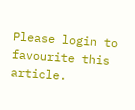Please login to favourite this article.